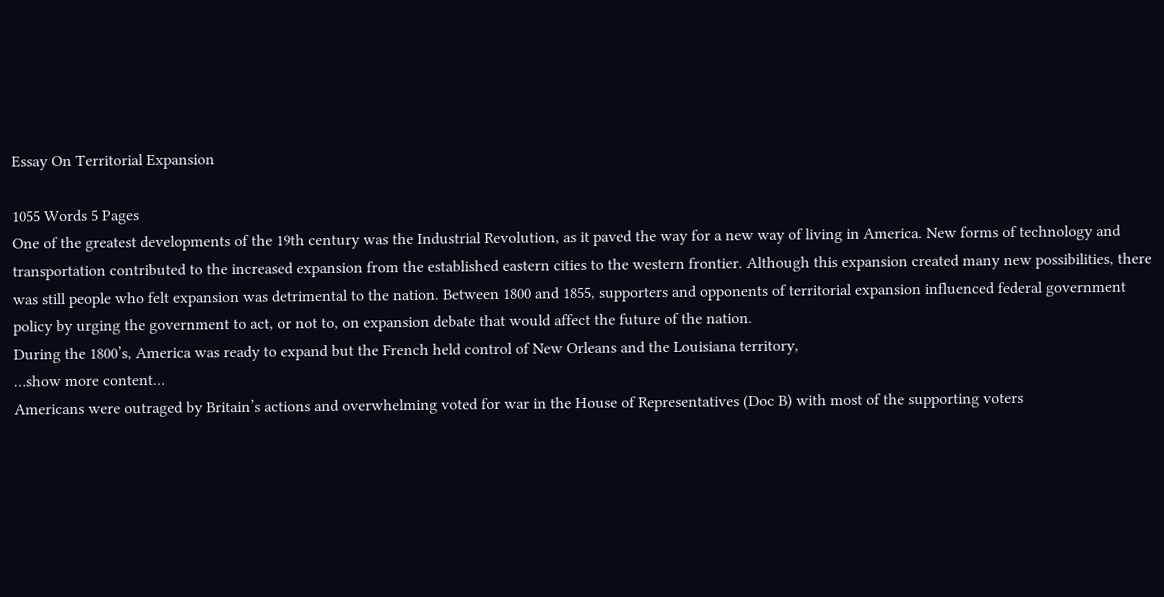Essay On Territorial Expansion

1055 Words 5 Pages
One of the greatest developments of the 19th century was the Industrial Revolution, as it paved the way for a new way of living in America. New forms of technology and transportation contributed to the increased expansion from the established eastern cities to the western frontier. Although this expansion created many new possibilities, there was still people who felt expansion was detrimental to the nation. Between 1800 and 1855, supporters and opponents of territorial expansion influenced federal government policy by urging the government to act, or not to, on expansion debate that would affect the future of the nation.
During the 1800’s, America was ready to expand but the French held control of New Orleans and the Louisiana territory,
…show more content…
Americans were outraged by Britain’s actions and overwhelming voted for war in the House of Representatives (Doc B) with most of the supporting voters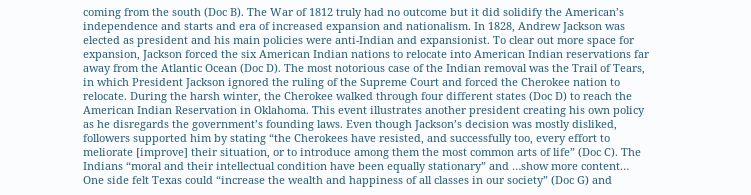coming from the south (Doc B). The War of 1812 truly had no outcome but it did solidify the American’s independence and starts and era of increased expansion and nationalism. In 1828, Andrew Jackson was elected as president and his main policies were anti-Indian and expansionist. To clear out more space for expansion, Jackson forced the six American Indian nations to relocate into American Indian reservations far away from the Atlantic Ocean (Doc D). The most notorious case of the Indian removal was the Trail of Tears, in which President Jackson ignored the ruling of the Supreme Court and forced the Cherokee nation to relocate. During the harsh winter, the Cherokee walked through four different states (Doc D) to reach the American Indian Reservation in Oklahoma. This event illustrates another president creating his own policy as he disregards the government’s founding laws. Even though Jackson’s decision was mostly disliked, followers supported him by stating “the Cherokees have resisted, and successfully too, every effort to meliorate [improve] their situation, or to introduce among them the most common arts of life” (Doc C). The Indians “moral and their intellectual condition have been equally stationary” and …show more content…
One side felt Texas could “increase the wealth and happiness of all classes in our society” (Doc G) and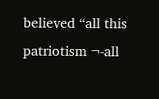believed “all this patriotism ¬-all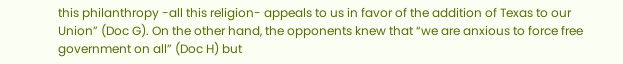this philanthropy -all this religion- appeals to us in favor of the addition of Texas to our Union” (Doc G). On the other hand, the opponents knew that “we are anxious to force free government on all” (Doc H) but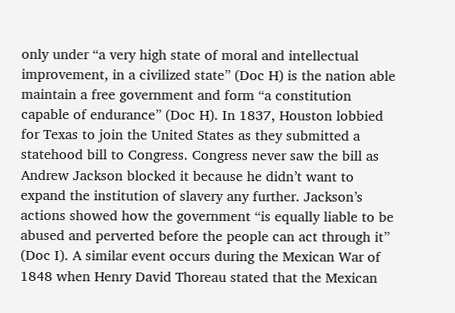only under “a very high state of moral and intellectual improvement, in a civilized state” (Doc H) is the nation able maintain a free government and form “a constitution capable of endurance” (Doc H). In 1837, Houston lobbied for Texas to join the United States as they submitted a statehood bill to Congress. Congress never saw the bill as Andrew Jackson blocked it because he didn’t want to expand the institution of slavery any further. Jackson’s actions showed how the government “is equally liable to be abused and perverted before the people can act through it” (Doc I). A similar event occurs during the Mexican War of 1848 when Henry David Thoreau stated that the Mexican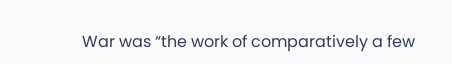War was “the work of comparatively a few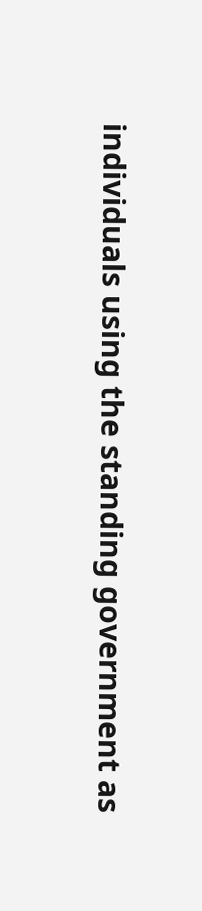individuals using the standing government as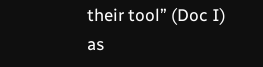their tool” (Doc I) as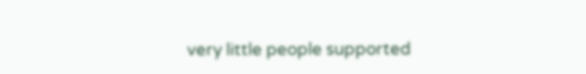very little people supported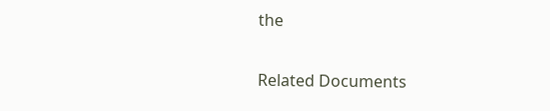the

Related Documents